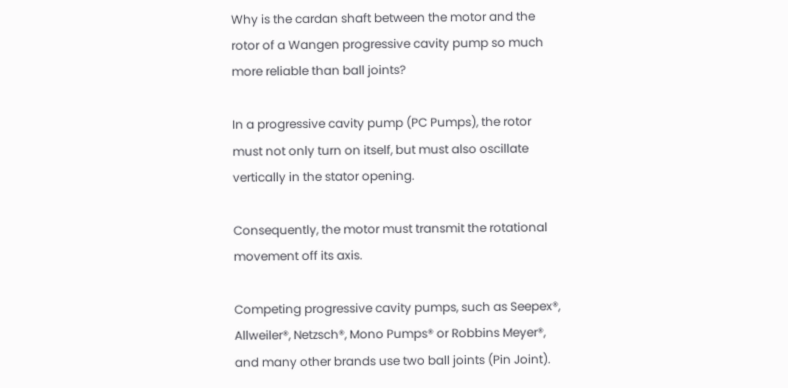Why is the cardan shaft between the motor and the rotor of a Wangen progressive cavity pump so much more reliable than ball joints?

In a progressive cavity pump (PC Pumps), the rotor must not only turn on itself, but must also oscillate vertically in the stator opening.

Consequently, the motor must transmit the rotational movement off its axis.

Competing progressive cavity pumps, such as Seepex®, Allweiler®, Netzsch®, Mono Pumps® or Robbins Meyer®, and many other brands use two ball joints (Pin Joint).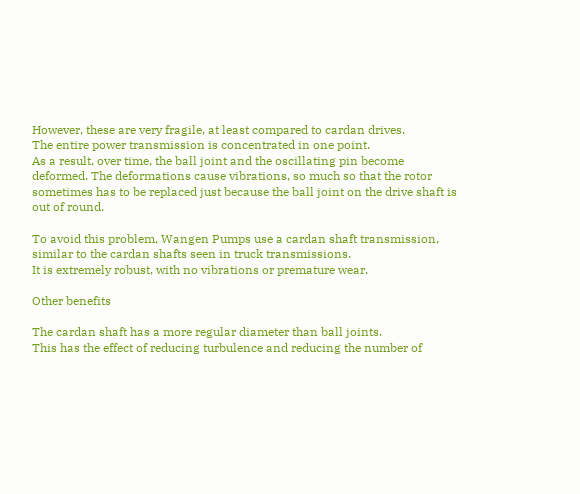However, these are very fragile, at least compared to cardan drives.
The entire power transmission is concentrated in one point.
As a result, over time, the ball joint and the oscillating pin become deformed. The deformations cause vibrations, so much so that the rotor sometimes has to be replaced just because the ball joint on the drive shaft is out of round.

To avoid this problem, Wangen Pumps use a cardan shaft transmission, similar to the cardan shafts seen in truck transmissions.
It is extremely robust, with no vibrations or premature wear.

Other benefits

The cardan shaft has a more regular diameter than ball joints.
This has the effect of reducing turbulence and reducing the number of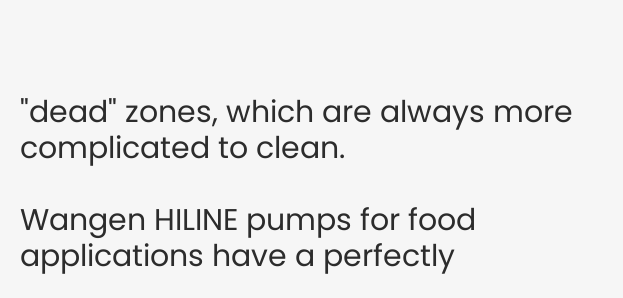"dead" zones, which are always more complicated to clean.

Wangen HILINE pumps for food applications have a perfectly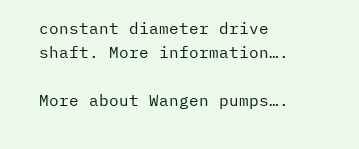constant diameter drive shaft. More information….

More about Wangen pumps….